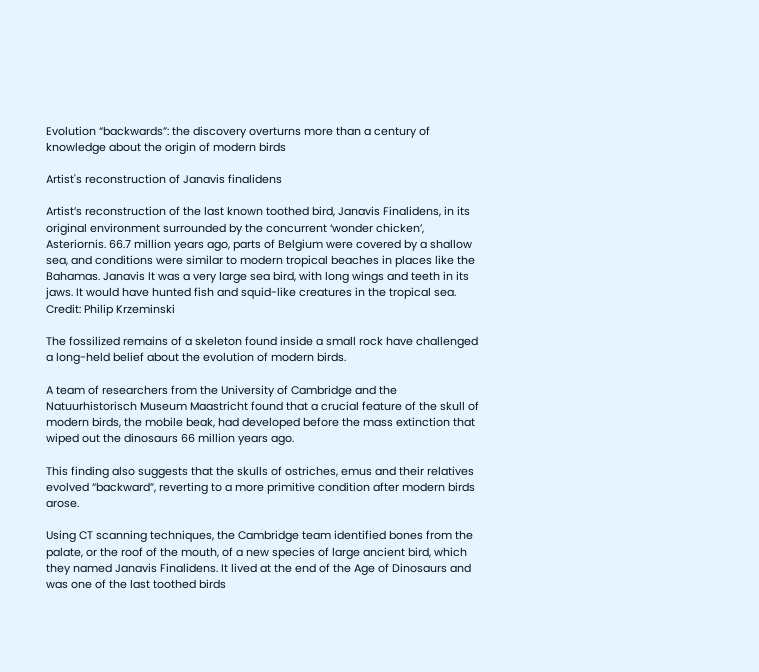Evolution “backwards”: the discovery overturns more than a century of knowledge about the origin of modern birds

Artist's reconstruction of Janavis finalidens

Artist’s reconstruction of the last known toothed bird, Janavis Finalidens, in its original environment surrounded by the concurrent ‘wonder chicken’, Asteriornis. 66.7 million years ago, parts of Belgium were covered by a shallow sea, and conditions were similar to modern tropical beaches in places like the Bahamas. Janavis It was a very large sea bird, with long wings and teeth in its jaws. It would have hunted fish and squid-like creatures in the tropical sea. Credit: Philip Krzeminski

The fossilized remains of a skeleton found inside a small rock have challenged a long-held belief about the evolution of modern birds.

A team of researchers from the University of Cambridge and the Natuurhistorisch Museum Maastricht found that a crucial feature of the skull of modern birds, the mobile beak, had developed before the mass extinction that wiped out the dinosaurs 66 million years ago.

This finding also suggests that the skulls of ostriches, emus and their relatives evolved “backward”, reverting to a more primitive condition after modern birds arose.

Using CT scanning techniques, the Cambridge team identified bones from the palate, or the roof of the mouth, of a new species of large ancient bird, which they named Janavis Finalidens. It lived at the end of the Age of Dinosaurs and was one of the last toothed birds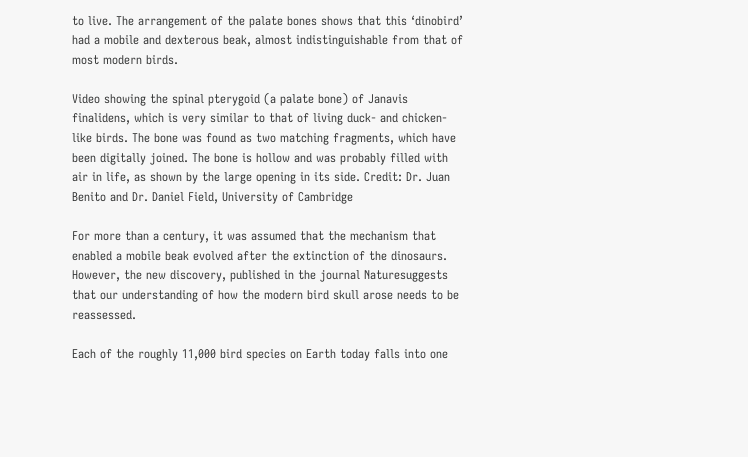to live. The arrangement of the palate bones shows that this ‘dinobird’ had a mobile and dexterous beak, almost indistinguishable from that of most modern birds.

Video showing the spinal pterygoid (a palate bone) of Janavis finalidens, which is very similar to that of living duck- and chicken-like birds. The bone was found as two matching fragments, which have been digitally joined. The bone is hollow and was probably filled with air in life, as shown by the large opening in its side. Credit: Dr. Juan Benito and Dr. Daniel Field, University of Cambridge

For more than a century, it was assumed that the mechanism that enabled a mobile beak evolved after the extinction of the dinosaurs. However, the new discovery, published in the journal Naturesuggests that our understanding of how the modern bird skull arose needs to be reassessed.

Each of the roughly 11,000 bird species on Earth today falls into one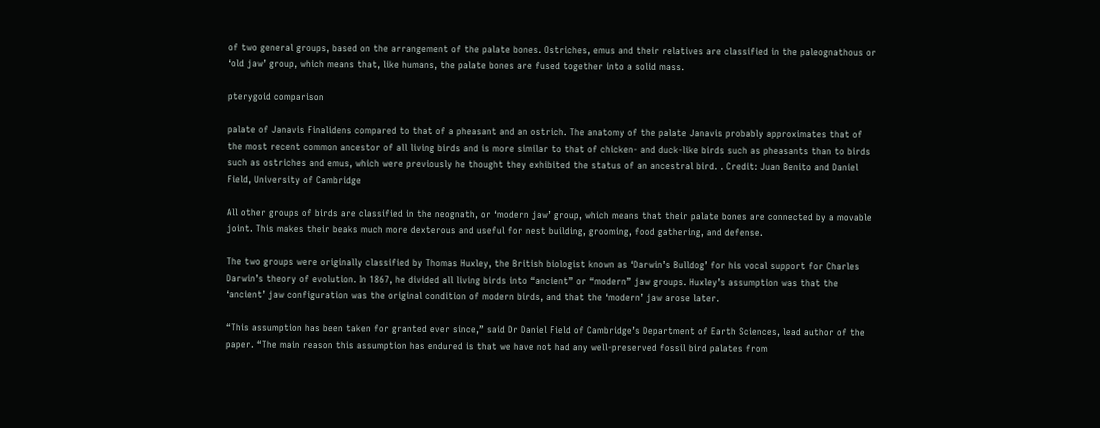of two general groups, based on the arrangement of the palate bones. Ostriches, emus and their relatives are classified in the paleognathous or ‘old jaw’ group, which means that, like humans, the palate bones are fused together into a solid mass.

pterygoid comparison

palate of Janavis Finalidens compared to that of a pheasant and an ostrich. The anatomy of the palate Janavis probably approximates that of the most recent common ancestor of all living birds and is more similar to that of chicken- and duck-like birds such as pheasants than to birds such as ostriches and emus, which were previously he thought they exhibited the status of an ancestral bird. . Credit: Juan Benito and Daniel Field, University of Cambridge

All other groups of birds are classified in the neognath, or ‘modern jaw’ group, which means that their palate bones are connected by a movable joint. This makes their beaks much more dexterous and useful for nest building, grooming, food gathering, and defense.

The two groups were originally classified by Thomas Huxley, the British biologist known as ‘Darwin’s Bulldog’ for his vocal support for Charles Darwin’s theory of evolution. In 1867, he divided all living birds into “ancient” or “modern” jaw groups. Huxley’s assumption was that the ‘ancient’ jaw configuration was the original condition of modern birds, and that the ‘modern’ jaw arose later.

“This assumption has been taken for granted ever since,” said Dr Daniel Field of Cambridge’s Department of Earth Sciences, lead author of the paper. “The main reason this assumption has endured is that we have not had any well-preserved fossil bird palates from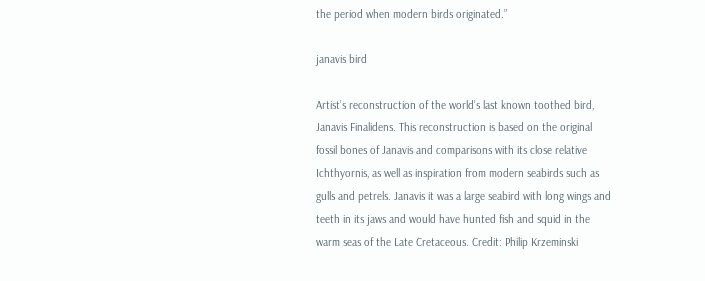the period when modern birds originated.”

janavis bird

Artist’s reconstruction of the world’s last known toothed bird, Janavis Finalidens. This reconstruction is based on the original fossil bones of Janavis and comparisons with its close relative Ichthyornis, as well as inspiration from modern seabirds such as gulls and petrels. Janavis it was a large seabird with long wings and teeth in its jaws and would have hunted fish and squid in the warm seas of the Late Cretaceous. Credit: Philip Krzeminski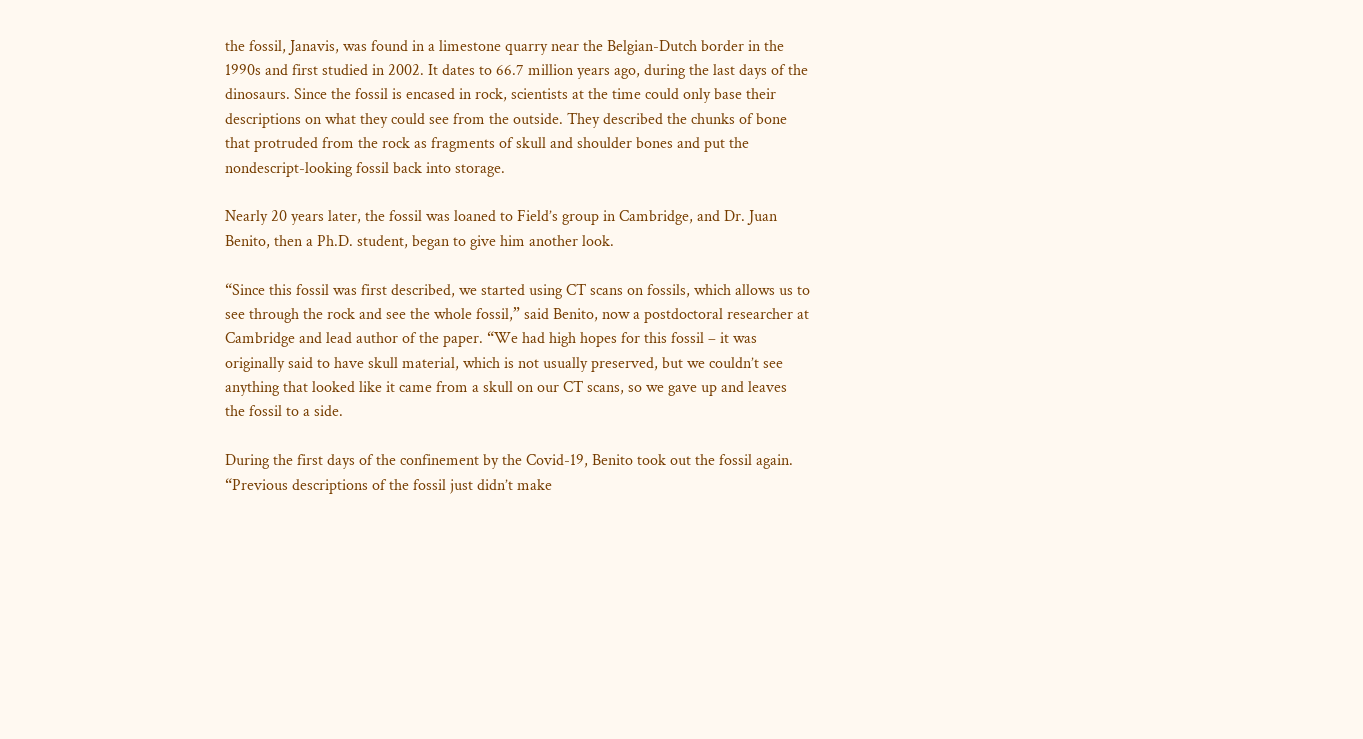the fossil, Janavis, was found in a limestone quarry near the Belgian-Dutch border in the 1990s and first studied in 2002. It dates to 66.7 million years ago, during the last days of the dinosaurs. Since the fossil is encased in rock, scientists at the time could only base their descriptions on what they could see from the outside. They described the chunks of bone that protruded from the rock as fragments of skull and shoulder bones and put the nondescript-looking fossil back into storage.

Nearly 20 years later, the fossil was loaned to Field’s group in Cambridge, and Dr. Juan Benito, then a Ph.D. student, began to give him another look.

“Since this fossil was first described, we started using CT scans on fossils, which allows us to see through the rock and see the whole fossil,” said Benito, now a postdoctoral researcher at Cambridge and lead author of the paper. “We had high hopes for this fossil – it was originally said to have skull material, which is not usually preserved, but we couldn’t see anything that looked like it came from a skull on our CT scans, so we gave up and leaves the fossil to a side.

During the first days of the confinement by the Covid-19, Benito took out the fossil again. “Previous descriptions of the fossil just didn’t make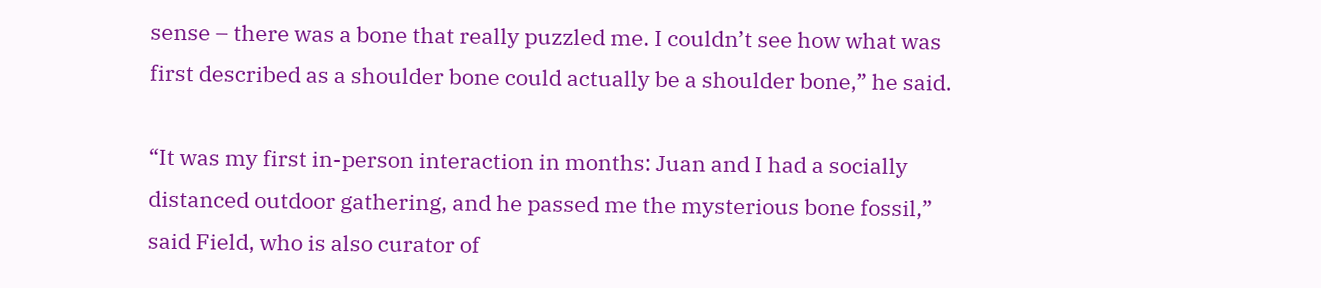sense – there was a bone that really puzzled me. I couldn’t see how what was first described as a shoulder bone could actually be a shoulder bone,” he said.

“It was my first in-person interaction in months: Juan and I had a socially distanced outdoor gathering, and he passed me the mysterious bone fossil,” said Field, who is also curator of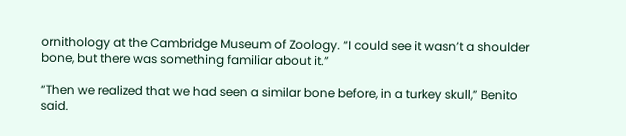ornithology at the Cambridge Museum of Zoology. “I could see it wasn’t a shoulder bone, but there was something familiar about it.”

“Then we realized that we had seen a similar bone before, in a turkey skull,” Benito said.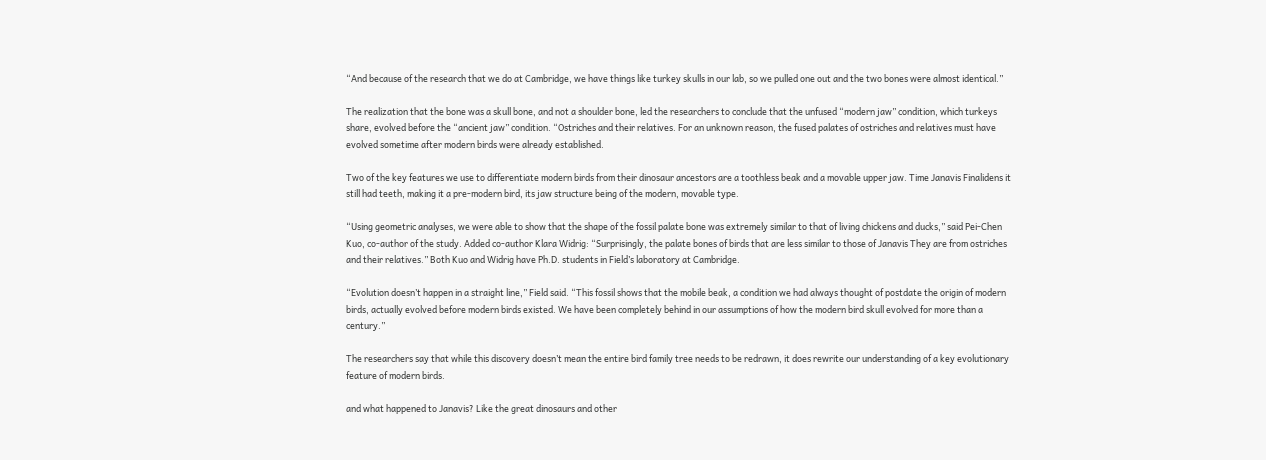“And because of the research that we do at Cambridge, we have things like turkey skulls in our lab, so we pulled one out and the two bones were almost identical.”

The realization that the bone was a skull bone, and not a shoulder bone, led the researchers to conclude that the unfused “modern jaw” condition, which turkeys share, evolved before the “ancient jaw” condition. “Ostriches and their relatives. For an unknown reason, the fused palates of ostriches and relatives must have evolved sometime after modern birds were already established.

Two of the key features we use to differentiate modern birds from their dinosaur ancestors are a toothless beak and a movable upper jaw. Time Janavis Finalidens it still had teeth, making it a pre-modern bird, its jaw structure being of the modern, movable type.

“Using geometric analyses, we were able to show that the shape of the fossil palate bone was extremely similar to that of living chickens and ducks,” said Pei-Chen Kuo, co-author of the study. Added co-author Klara Widrig: “Surprisingly, the palate bones of birds that are less similar to those of Janavis They are from ostriches and their relatives.” Both Kuo and Widrig have Ph.D. students in Field’s laboratory at Cambridge.

“Evolution doesn’t happen in a straight line,” Field said. “This fossil shows that the mobile beak, a condition we had always thought of postdate the origin of modern birds, actually evolved before modern birds existed. We have been completely behind in our assumptions of how the modern bird skull evolved for more than a century.”

The researchers say that while this discovery doesn’t mean the entire bird family tree needs to be redrawn, it does rewrite our understanding of a key evolutionary feature of modern birds.

and what happened to Janavis? Like the great dinosaurs and other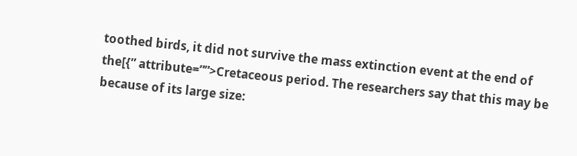toothed birds, it did not survive the mass extinction event at the end of the[{” attribute=””>Cretaceous period. The researchers say that this may be because of its large size: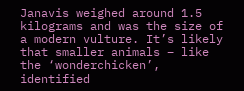Janavis weighed around 1.5 kilograms and was the size of a modern vulture. It’s likely that smaller animals – like the ‘wonderchicken’, identified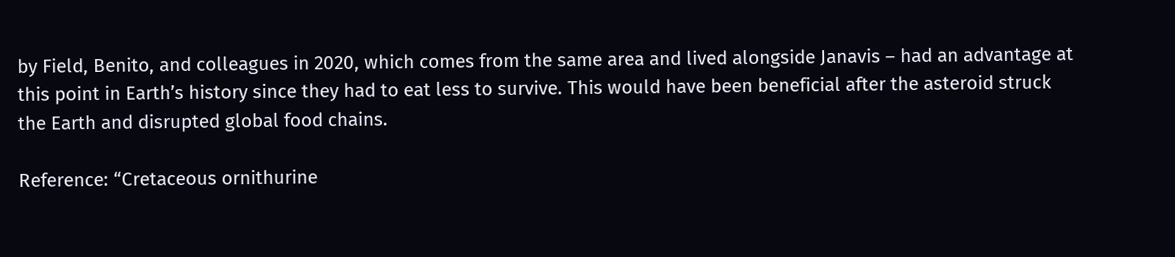by Field, Benito, and colleagues in 2020, which comes from the same area and lived alongside Janavis – had an advantage at this point in Earth’s history since they had to eat less to survive. This would have been beneficial after the asteroid struck the Earth and disrupted global food chains.

Reference: “Cretaceous ornithurine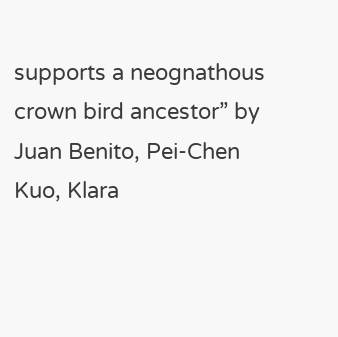supports a neognathous crown bird ancestor” by Juan Benito, Pei-Chen Kuo, Klara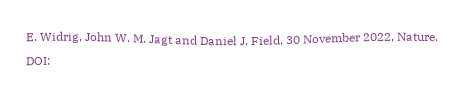E. Widrig, John W. M. Jagt and Daniel J. Field, 30 November 2022, Nature.
DOI: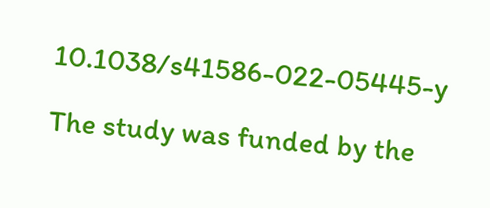10.1038/s41586-022-05445-y

The study was funded by the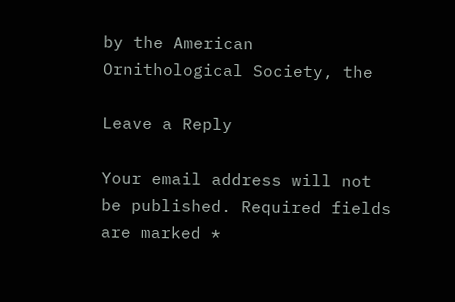by the American Ornithological Society, the

Leave a Reply

Your email address will not be published. Required fields are marked *